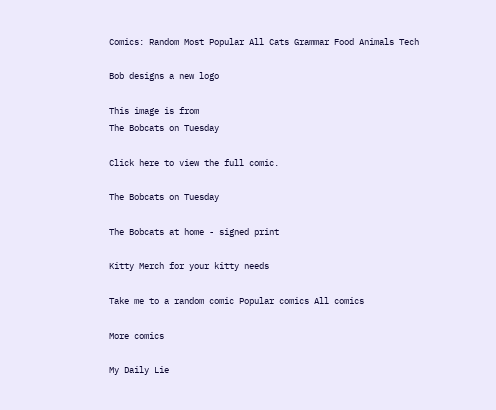Comics: Random Most Popular All Cats Grammar Food Animals Tech

Bob designs a new logo

This image is from
The Bobcats on Tuesday

Click here to view the full comic.

The Bobcats on Tuesday

The Bobcats at home - signed print

Kitty Merch for your kitty needs

Take me to a random comic Popular comics All comics

More comics

My Daily Lie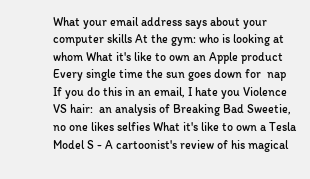What your email address says about your computer skills At the gym: who is looking at whom What it's like to own an Apple product Every single time the sun goes down for  nap
If you do this in an email, I hate you Violence VS hair:  an analysis of Breaking Bad Sweetie, no one likes selfies What it's like to own a Tesla Model S - A cartoonist's review of his magical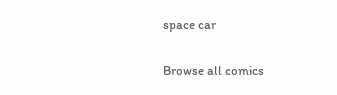space car

Browse all comics